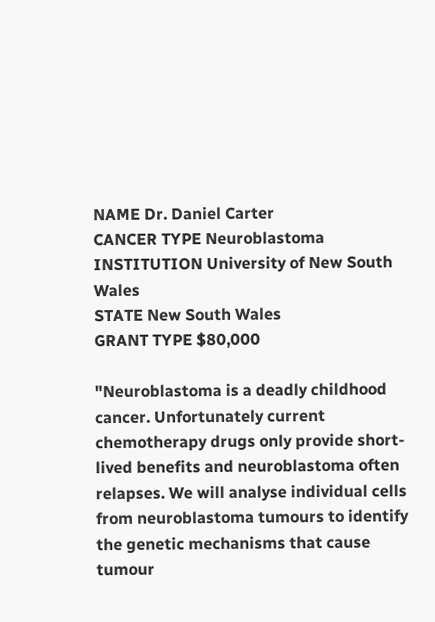NAME Dr. Daniel Carter
CANCER TYPE Neuroblastoma
INSTITUTION University of New South Wales
STATE New South Wales
GRANT TYPE $80,000

"Neuroblastoma is a deadly childhood cancer. Unfortunately current chemotherapy drugs only provide short-lived benefits and neuroblastoma often relapses. We will analyse individual cells from neuroblastoma tumours to identify the genetic mechanisms that cause tumour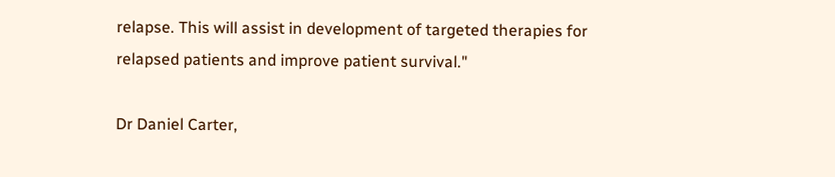relapse. This will assist in development of targeted therapies for relapsed patients and improve patient survival."

Dr Daniel Carter,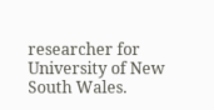researcher for University of New South Wales.